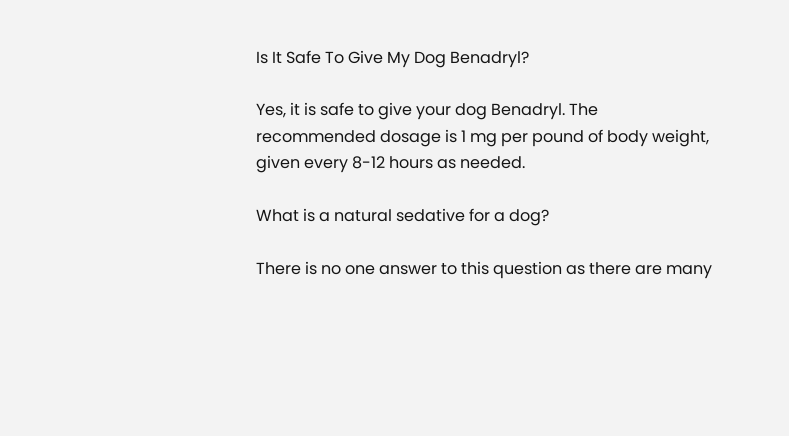Is It Safe To Give My Dog Benadryl?

Yes, it is safe to give your dog Benadryl. The recommended dosage is 1 mg per pound of body weight, given every 8-12 hours as needed.

What is a natural sedative for a dog?

There is no one answer to this question as there are many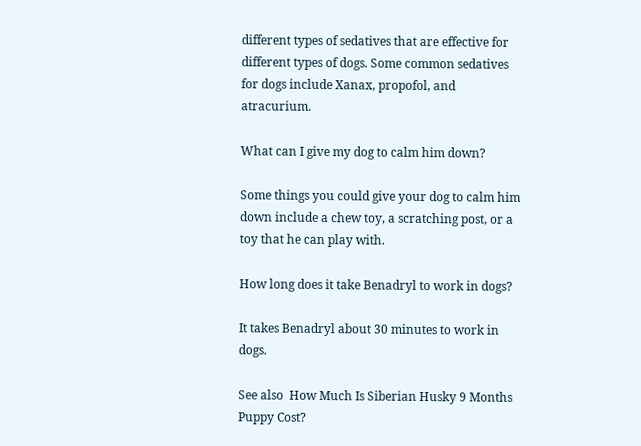different types of sedatives that are effective for different types of dogs. Some common sedatives for dogs include Xanax, propofol, and atracurium.

What can I give my dog to calm him down?

Some things you could give your dog to calm him down include a chew toy, a scratching post, or a toy that he can play with.

How long does it take Benadryl to work in dogs?

It takes Benadryl about 30 minutes to work in dogs.

See also  How Much Is Siberian Husky 9 Months Puppy Cost?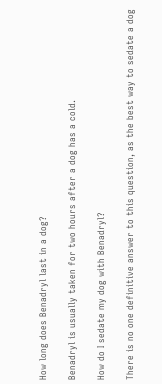How long does Benadryl last in a dog?

Benadryl is usually taken for two hours after a dog has a cold.

How do I sedate my dog with Benadryl?

There is no one definitive answer to this question, as the best way to sedate a dog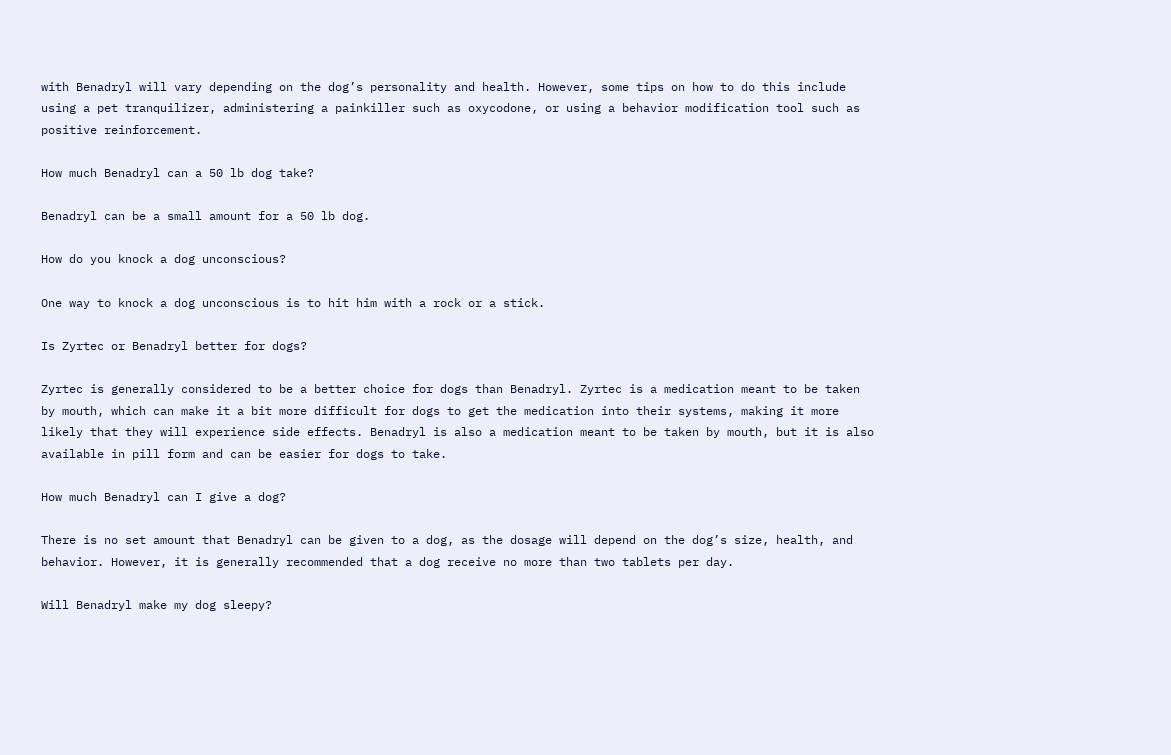with Benadryl will vary depending on the dog’s personality and health. However, some tips on how to do this include using a pet tranquilizer, administering a painkiller such as oxycodone, or using a behavior modification tool such as positive reinforcement.

How much Benadryl can a 50 lb dog take?

Benadryl can be a small amount for a 50 lb dog.

How do you knock a dog unconscious?

One way to knock a dog unconscious is to hit him with a rock or a stick.

Is Zyrtec or Benadryl better for dogs?

Zyrtec is generally considered to be a better choice for dogs than Benadryl. Zyrtec is a medication meant to be taken by mouth, which can make it a bit more difficult for dogs to get the medication into their systems, making it more likely that they will experience side effects. Benadryl is also a medication meant to be taken by mouth, but it is also available in pill form and can be easier for dogs to take.

How much Benadryl can I give a dog?

There is no set amount that Benadryl can be given to a dog, as the dosage will depend on the dog’s size, health, and behavior. However, it is generally recommended that a dog receive no more than two tablets per day.

Will Benadryl make my dog sleepy?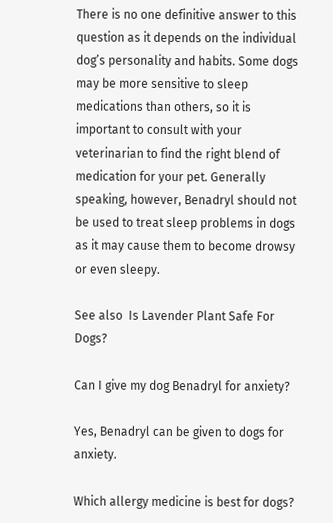There is no one definitive answer to this question as it depends on the individual dog’s personality and habits. Some dogs may be more sensitive to sleep medications than others, so it is important to consult with your veterinarian to find the right blend of medication for your pet. Generally speaking, however, Benadryl should not be used to treat sleep problems in dogs as it may cause them to become drowsy or even sleepy.

See also  Is Lavender Plant Safe For Dogs?

Can I give my dog Benadryl for anxiety?

Yes, Benadryl can be given to dogs for anxiety.

Which allergy medicine is best for dogs?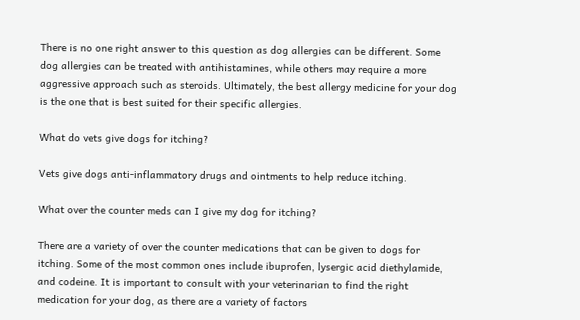There is no one right answer to this question as dog allergies can be different. Some dog allergies can be treated with antihistamines, while others may require a more aggressive approach such as steroids. Ultimately, the best allergy medicine for your dog is the one that is best suited for their specific allergies.

What do vets give dogs for itching?

Vets give dogs anti-inflammatory drugs and ointments to help reduce itching.

What over the counter meds can I give my dog for itching?

There are a variety of over the counter medications that can be given to dogs for itching. Some of the most common ones include ibuprofen, lysergic acid diethylamide, and codeine. It is important to consult with your veterinarian to find the right medication for your dog, as there are a variety of factors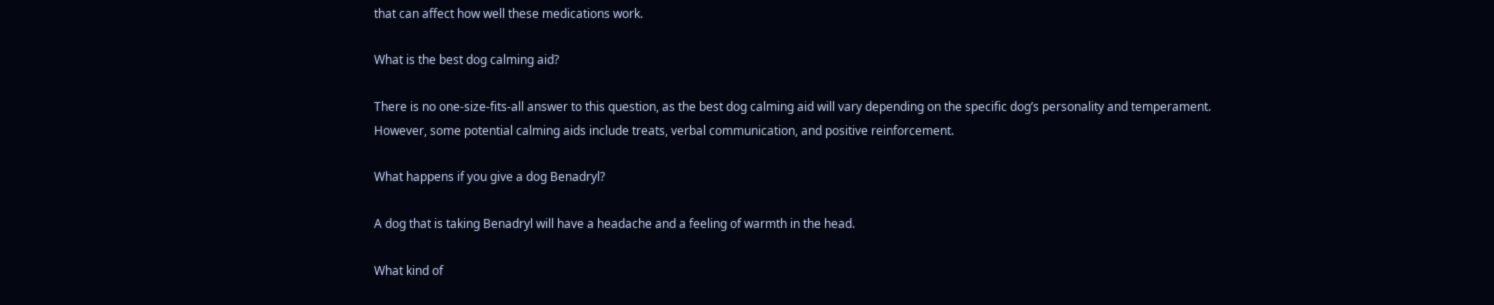that can affect how well these medications work.

What is the best dog calming aid?

There is no one-size-fits-all answer to this question, as the best dog calming aid will vary depending on the specific dog’s personality and temperament. However, some potential calming aids include treats, verbal communication, and positive reinforcement.

What happens if you give a dog Benadryl?

A dog that is taking Benadryl will have a headache and a feeling of warmth in the head.

What kind of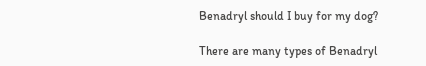Benadryl should I buy for my dog?

There are many types of Benadryl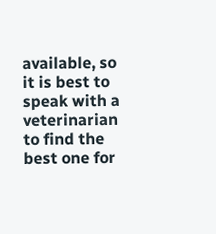available, so it is best to speak with a veterinarian to find the best one for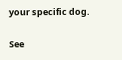your specific dog.

See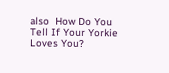also  How Do You Tell If Your Yorkie Loves You?